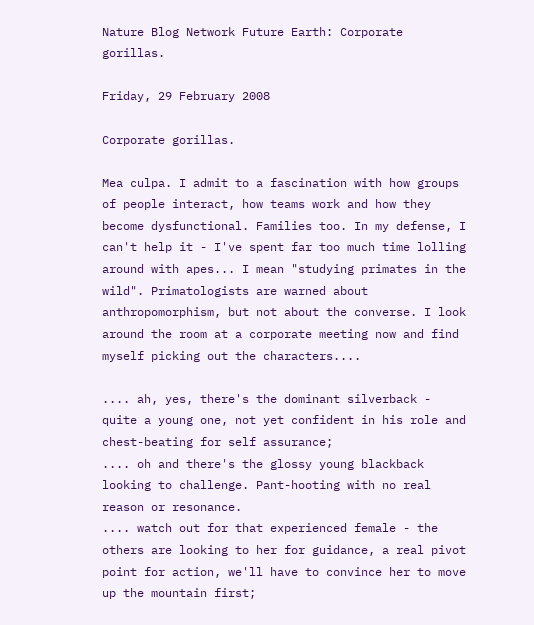Nature Blog Network Future Earth: Corporate gorillas.

Friday, 29 February 2008

Corporate gorillas.

Mea culpa. I admit to a fascination with how groups of people interact, how teams work and how they become dysfunctional. Families too. In my defense, I can't help it - I've spent far too much time lolling around with apes... I mean "studying primates in the wild". Primatologists are warned about anthropomorphism, but not about the converse. I look around the room at a corporate meeting now and find myself picking out the characters....

.... ah, yes, there's the dominant silverback - quite a young one, not yet confident in his role and chest-beating for self assurance;
.... oh and there's the glossy young blackback looking to challenge. Pant-hooting with no real reason or resonance.
.... watch out for that experienced female - the others are looking to her for guidance, a real pivot point for action, we'll have to convince her to move up the mountain first;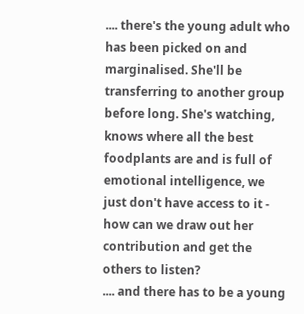.... there's the young adult who has been picked on and marginalised. She'll be transferring to another group before long. She's watching, knows where all the best foodplants are and is full of emotional intelligence, we just don't have access to it - how can we draw out her contribution and get the others to listen?
.... and there has to be a young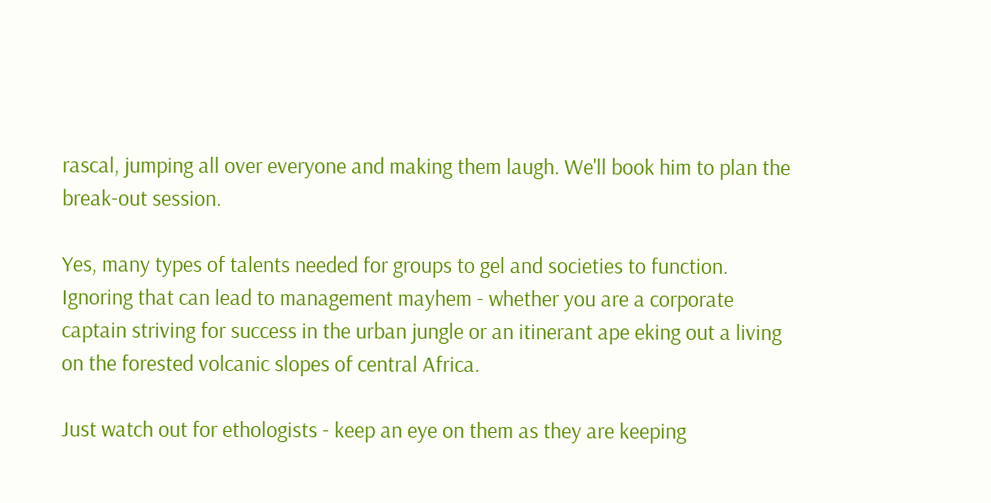rascal, jumping all over everyone and making them laugh. We'll book him to plan the break-out session.

Yes, many types of talents needed for groups to gel and societies to function. Ignoring that can lead to management mayhem - whether you are a corporate captain striving for success in the urban jungle or an itinerant ape eking out a living on the forested volcanic slopes of central Africa.

Just watch out for ethologists - keep an eye on them as they are keeping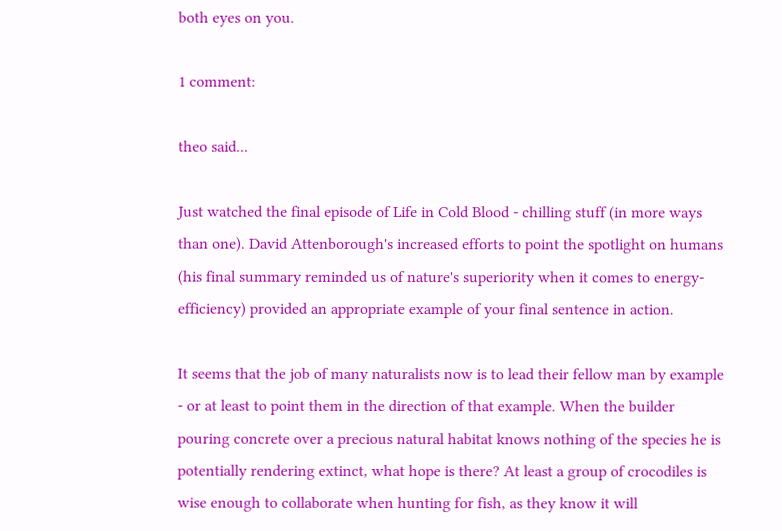both eyes on you.

1 comment:

theo said...

Just watched the final episode of Life in Cold Blood - chilling stuff (in more ways than one). David Attenborough's increased efforts to point the spotlight on humans (his final summary reminded us of nature's superiority when it comes to energy-efficiency) provided an appropriate example of your final sentence in action.

It seems that the job of many naturalists now is to lead their fellow man by example - or at least to point them in the direction of that example. When the builder pouring concrete over a precious natural habitat knows nothing of the species he is potentially rendering extinct, what hope is there? At least a group of crocodiles is wise enough to collaborate when hunting for fish, as they know it will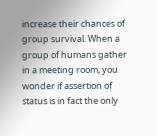increase their chances of group survival. When a group of humans gather in a meeting room, you wonder if assertion of status is in fact the only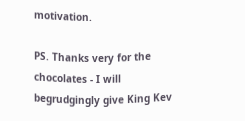motivation.

PS. Thanks very for the chocolates - I will begrudgingly give King Kev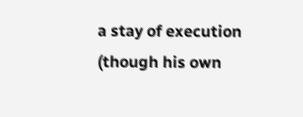a stay of execution (though his own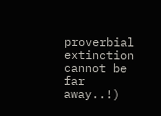proverbial extinction cannot be far away..!)